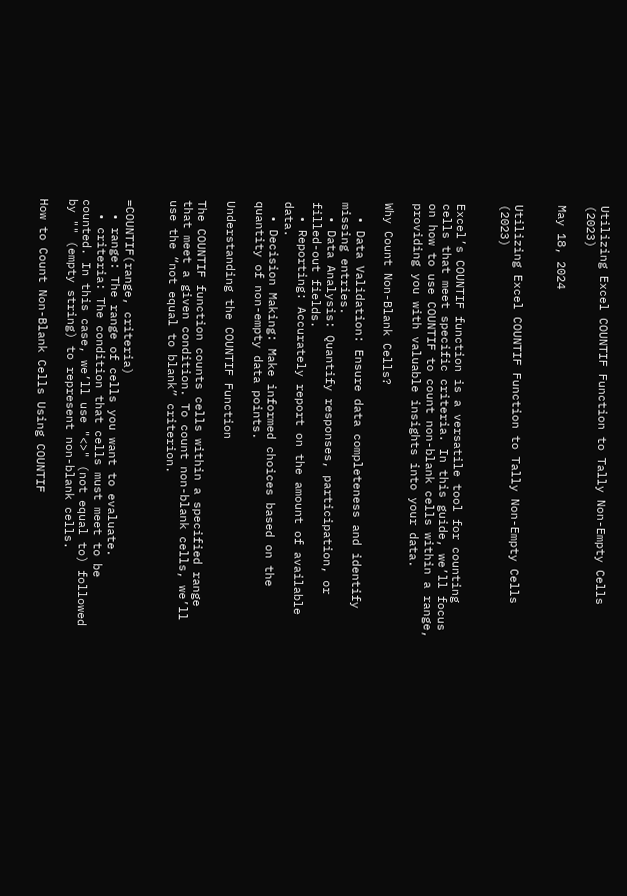Utilizing Excel COUNTIF Function to Tally Non-Empty Cells (2023)

May 18, 2024


Utilizing Excel COUNTIF Function to Tally Non-Empty Cells (2023)


Excel’s COUNTIF function is a versatile tool for counting cells that meet specific criteria. In this guide, we’ll focus on how to use COUNTIF to count non-blank cells within a range, providing you with valuable insights into your data.

Why Count Non-Blank Cells?

  • Data Validation: Ensure data completeness and identify missing entries.
  • Data Analysis: Quantify responses, participation, or filled-out fields.
  • Reporting: Accurately report on the amount of available data.
  • Decision Making: Make informed choices based on the quantity of non-empty data points.

Understanding the COUNTIF Function

The COUNTIF function counts cells within a specified range that meet a given condition. To count non-blank cells, we’ll use the “not equal to blank” criterion.


=COUNTIF(range, criteria)
  • range: The range of cells you want to evaluate.
  • criteria: The condition that cells must meet to be counted. In this case, we’ll use "<>" (not equal to) followed by "" (empty string) to represent non-blank cells.

How to Count Non-Blank Cells Using COUNTIF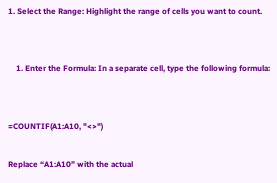1. Select the Range: Highlight the range of cells you want to count.


    1. Enter the Formula: In a separate cell, type the following formula:


=COUNTIF(A1:A10, "<>")

Replace “A1:A10” with the actual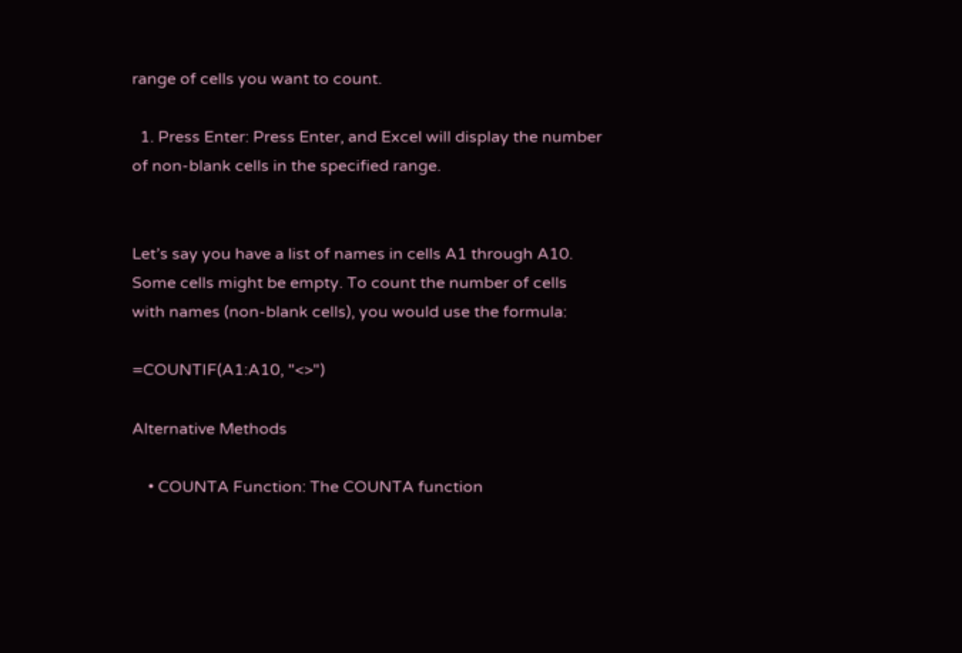range of cells you want to count.

  1. Press Enter: Press Enter, and Excel will display the number of non-blank cells in the specified range.


Let’s say you have a list of names in cells A1 through A10. Some cells might be empty. To count the number of cells with names (non-blank cells), you would use the formula:

=COUNTIF(A1:A10, "<>")

Alternative Methods

    • COUNTA Function: The COUNTA function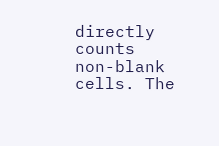directly counts non-blank cells. The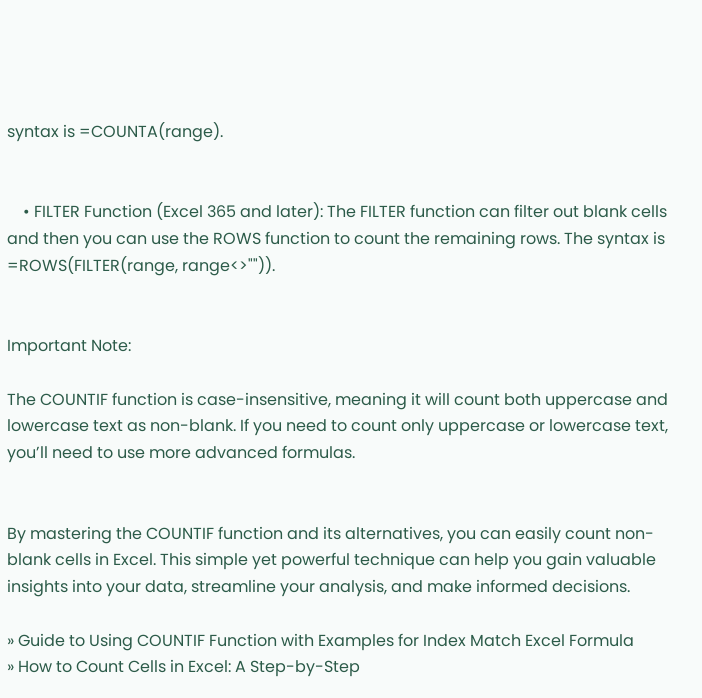syntax is =COUNTA(range).


    • FILTER Function (Excel 365 and later): The FILTER function can filter out blank cells and then you can use the ROWS function to count the remaining rows. The syntax is =ROWS(FILTER(range, range<>"")).


Important Note:

The COUNTIF function is case-insensitive, meaning it will count both uppercase and lowercase text as non-blank. If you need to count only uppercase or lowercase text, you’ll need to use more advanced formulas.


By mastering the COUNTIF function and its alternatives, you can easily count non-blank cells in Excel. This simple yet powerful technique can help you gain valuable insights into your data, streamline your analysis, and make informed decisions.

» Guide to Using COUNTIF Function with Examples for Index Match Excel Formula
» How to Count Cells in Excel: A Step-by-Step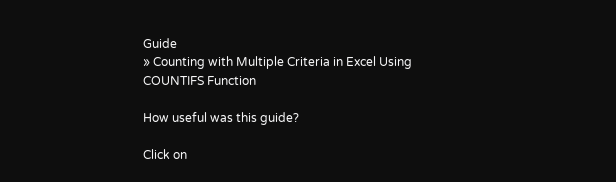Guide
» Counting with Multiple Criteria in Excel Using COUNTIFS Function

How useful was this guide?

Click on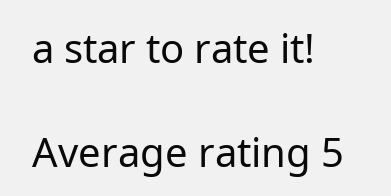a star to rate it!

Average rating 5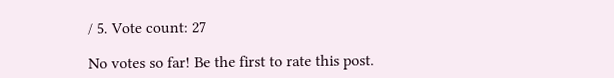/ 5. Vote count: 27

No votes so far! Be the first to rate this post.